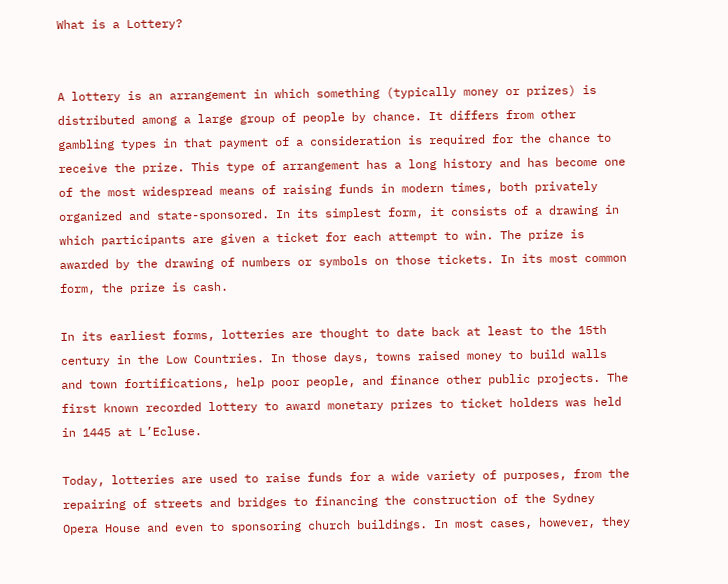What is a Lottery?


A lottery is an arrangement in which something (typically money or prizes) is distributed among a large group of people by chance. It differs from other gambling types in that payment of a consideration is required for the chance to receive the prize. This type of arrangement has a long history and has become one of the most widespread means of raising funds in modern times, both privately organized and state-sponsored. In its simplest form, it consists of a drawing in which participants are given a ticket for each attempt to win. The prize is awarded by the drawing of numbers or symbols on those tickets. In its most common form, the prize is cash.

In its earliest forms, lotteries are thought to date back at least to the 15th century in the Low Countries. In those days, towns raised money to build walls and town fortifications, help poor people, and finance other public projects. The first known recorded lottery to award monetary prizes to ticket holders was held in 1445 at L’Ecluse.

Today, lotteries are used to raise funds for a wide variety of purposes, from the repairing of streets and bridges to financing the construction of the Sydney Opera House and even to sponsoring church buildings. In most cases, however, they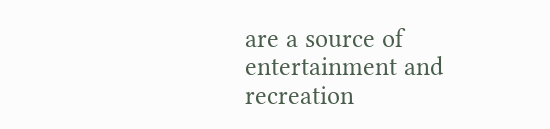are a source of entertainment and recreation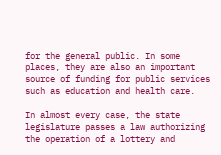for the general public. In some places, they are also an important source of funding for public services such as education and health care.

In almost every case, the state legislature passes a law authorizing the operation of a lottery and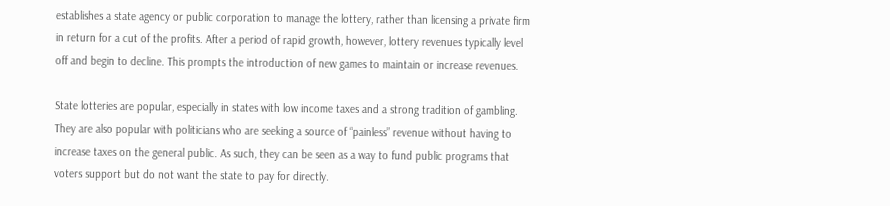establishes a state agency or public corporation to manage the lottery, rather than licensing a private firm in return for a cut of the profits. After a period of rapid growth, however, lottery revenues typically level off and begin to decline. This prompts the introduction of new games to maintain or increase revenues.

State lotteries are popular, especially in states with low income taxes and a strong tradition of gambling. They are also popular with politicians who are seeking a source of “painless” revenue without having to increase taxes on the general public. As such, they can be seen as a way to fund public programs that voters support but do not want the state to pay for directly.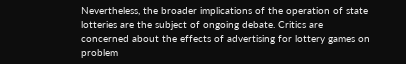Nevertheless, the broader implications of the operation of state lotteries are the subject of ongoing debate. Critics are concerned about the effects of advertising for lottery games on problem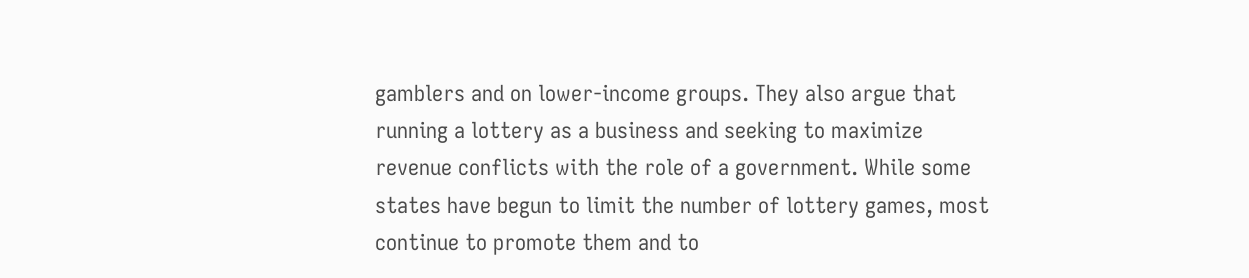gamblers and on lower-income groups. They also argue that running a lottery as a business and seeking to maximize revenue conflicts with the role of a government. While some states have begun to limit the number of lottery games, most continue to promote them and to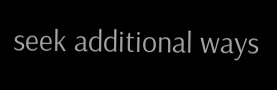seek additional ways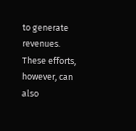to generate revenues. These efforts, however, can also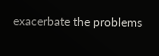exacerbate the problems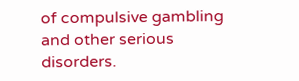of compulsive gambling and other serious disorders.